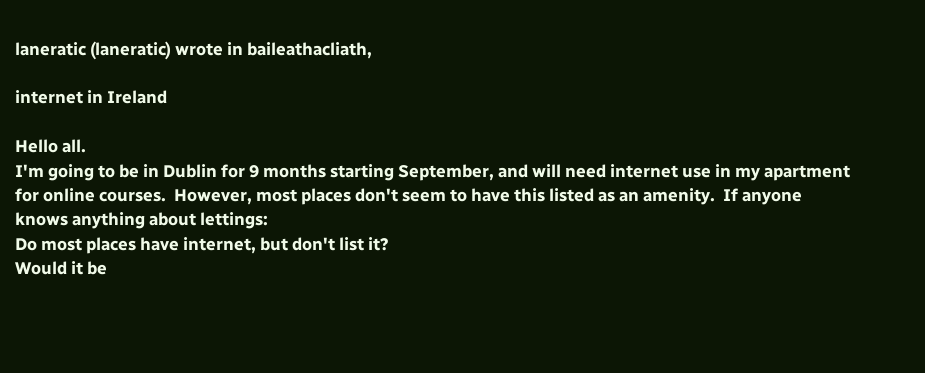laneratic (laneratic) wrote in baileathacliath,

internet in Ireland

Hello all.
I'm going to be in Dublin for 9 months starting September, and will need internet use in my apartment for online courses.  However, most places don't seem to have this listed as an amenity.  If anyone knows anything about lettings:
Do most places have internet, but don't list it?
Would it be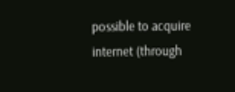possible to acquire internet (through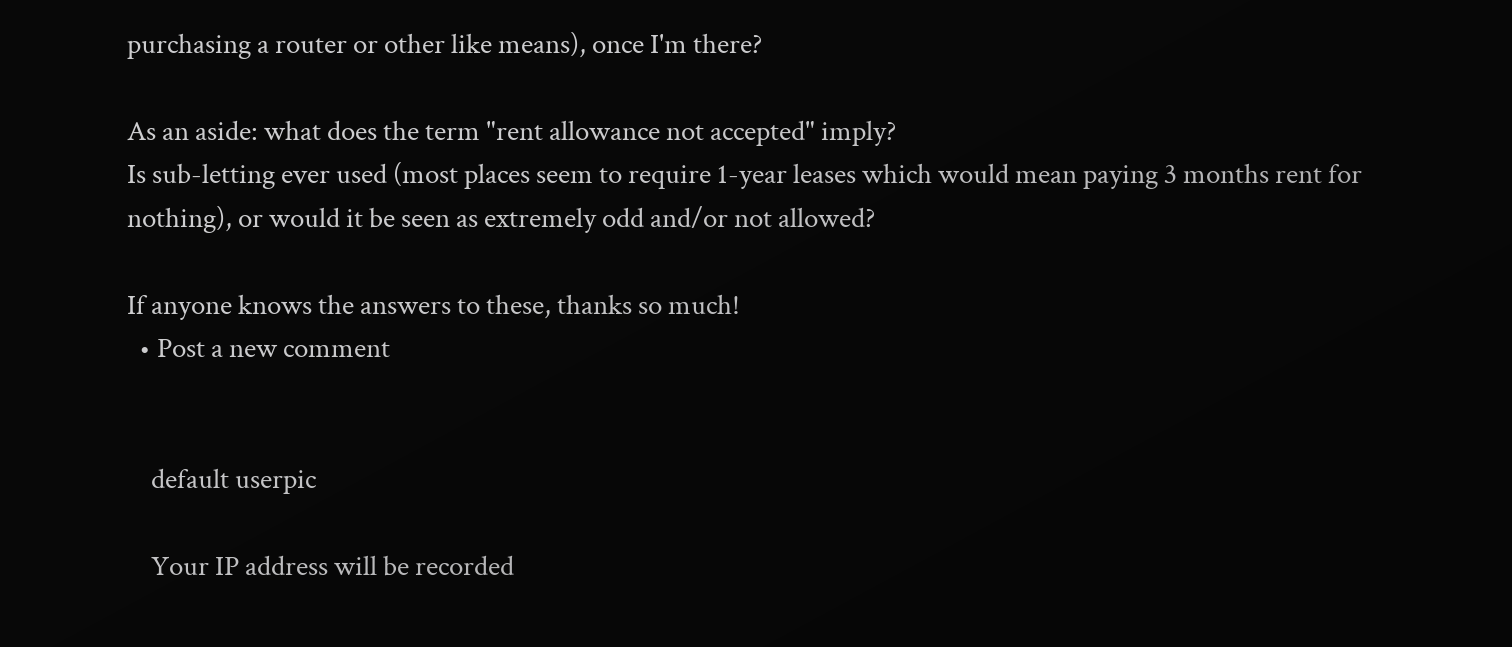purchasing a router or other like means), once I'm there?

As an aside: what does the term "rent allowance not accepted" imply?
Is sub-letting ever used (most places seem to require 1-year leases which would mean paying 3 months rent for nothing), or would it be seen as extremely odd and/or not allowed?

If anyone knows the answers to these, thanks so much!
  • Post a new comment


    default userpic

    Your IP address will be recorded